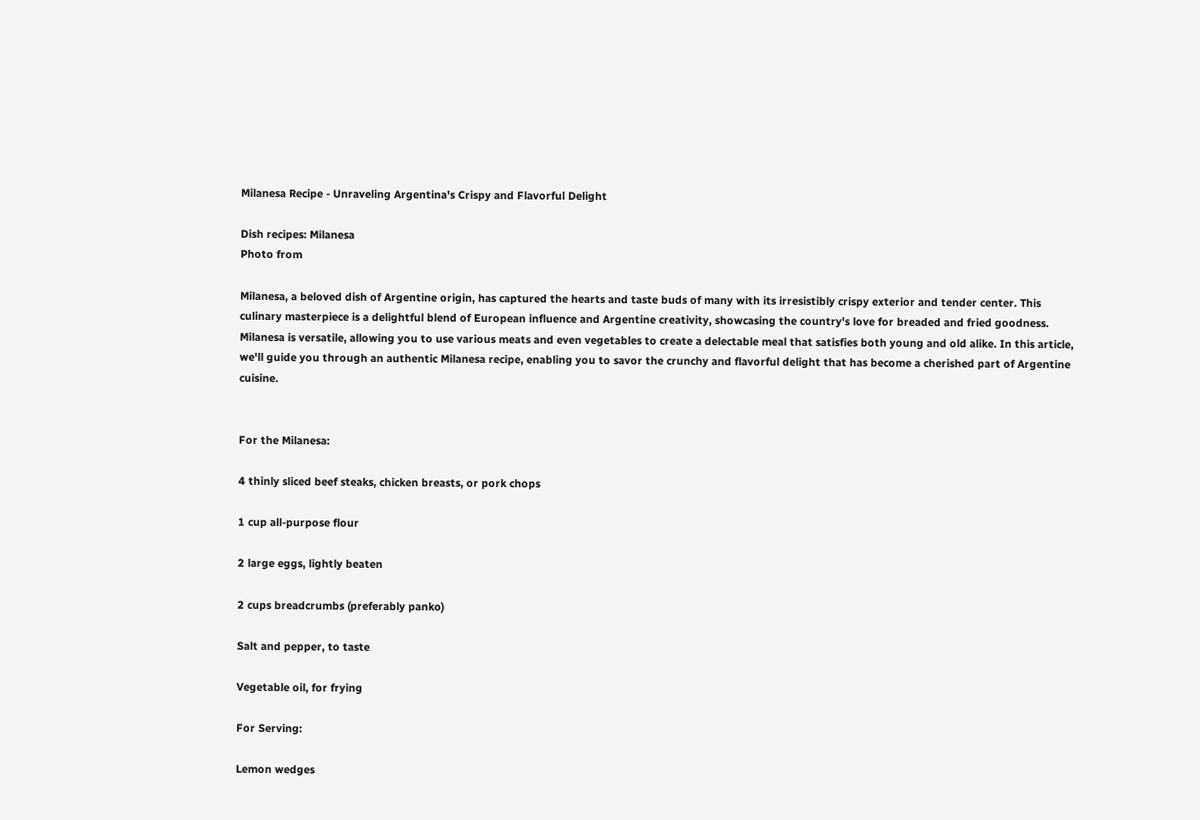Milanesa Recipe - Unraveling Argentina's Crispy and Flavorful Delight

Dish recipes: Milanesa
Photo from

Milanesa, a beloved dish of Argentine origin, has captured the hearts and taste buds of many with its irresistibly crispy exterior and tender center. This culinary masterpiece is a delightful blend of European influence and Argentine creativity, showcasing the country's love for breaded and fried goodness. Milanesa is versatile, allowing you to use various meats and even vegetables to create a delectable meal that satisfies both young and old alike. In this article, we'll guide you through an authentic Milanesa recipe, enabling you to savor the crunchy and flavorful delight that has become a cherished part of Argentine cuisine.


For the Milanesa:

4 thinly sliced beef steaks, chicken breasts, or pork chops

1 cup all-purpose flour

2 large eggs, lightly beaten

2 cups breadcrumbs (preferably panko)

Salt and pepper, to taste

Vegetable oil, for frying

For Serving:

Lemon wedges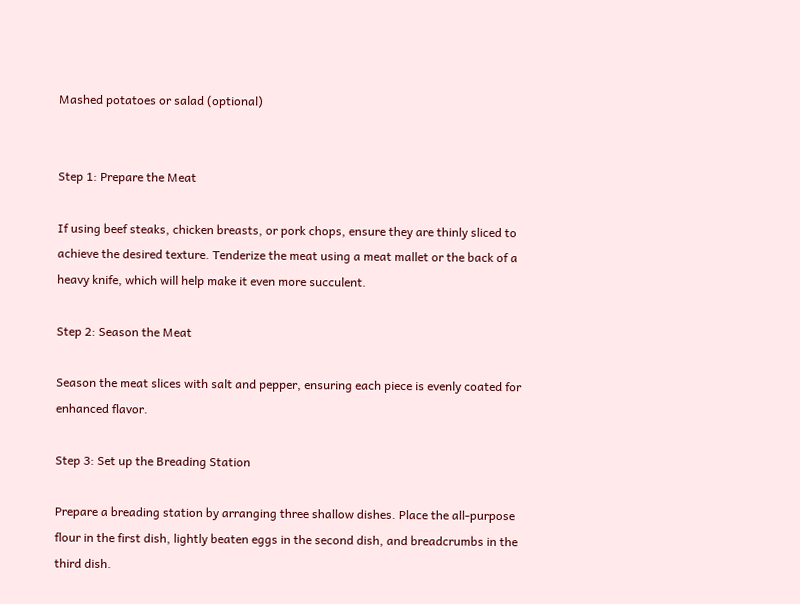Mashed potatoes or salad (optional)


Step 1: Prepare the Meat

If using beef steaks, chicken breasts, or pork chops, ensure they are thinly sliced to achieve the desired texture. Tenderize the meat using a meat mallet or the back of a heavy knife, which will help make it even more succulent.

Step 2: Season the Meat

Season the meat slices with salt and pepper, ensuring each piece is evenly coated for enhanced flavor.

Step 3: Set up the Breading Station

Prepare a breading station by arranging three shallow dishes. Place the all-purpose flour in the first dish, lightly beaten eggs in the second dish, and breadcrumbs in the third dish.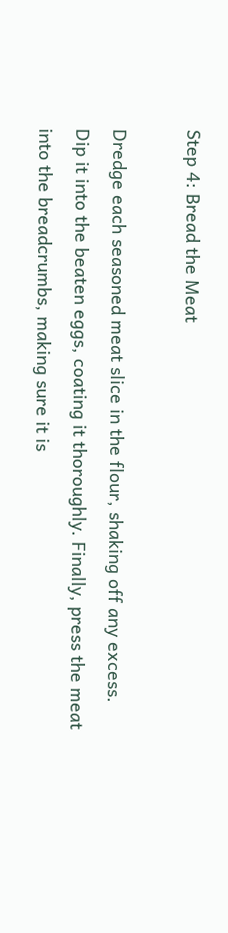Step 4: Bread the Meat

Dredge each seasoned meat slice in the flour, shaking off any excess. Dip it into the beaten eggs, coating it thoroughly. Finally, press the meat into the breadcrumbs, making sure it is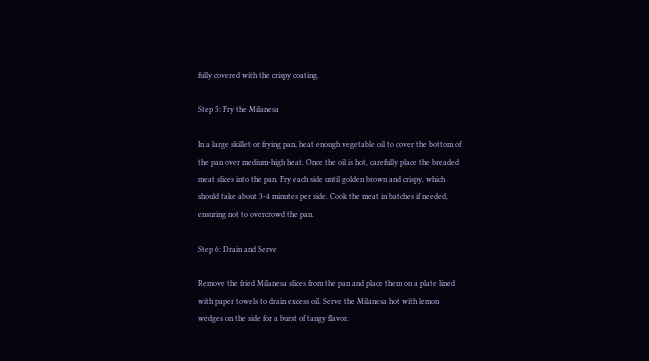fully covered with the crispy coating.

Step 5: Fry the Milanesa

In a large skillet or frying pan, heat enough vegetable oil to cover the bottom of the pan over medium-high heat. Once the oil is hot, carefully place the breaded meat slices into the pan. Fry each side until golden brown and crispy, which should take about 3-4 minutes per side. Cook the meat in batches if needed, ensuring not to overcrowd the pan.

Step 6: Drain and Serve

Remove the fried Milanesa slices from the pan and place them on a plate lined with paper towels to drain excess oil. Serve the Milanesa hot with lemon wedges on the side for a burst of tangy flavor.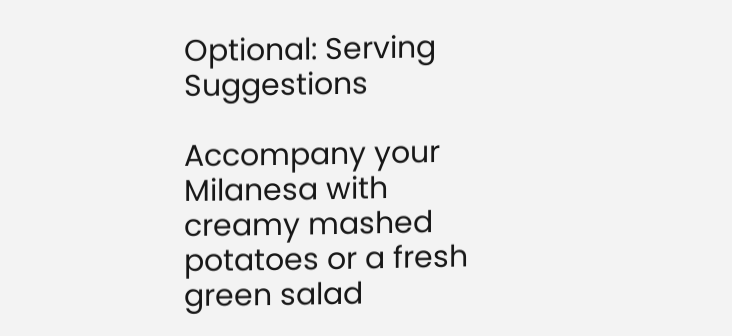Optional: Serving Suggestions

Accompany your Milanesa with creamy mashed potatoes or a fresh green salad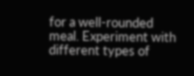for a well-rounded meal. Experiment with different types of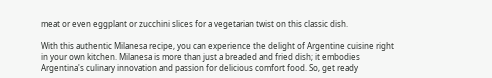meat or even eggplant or zucchini slices for a vegetarian twist on this classic dish.

With this authentic Milanesa recipe, you can experience the delight of Argentine cuisine right in your own kitchen. Milanesa is more than just a breaded and fried dish; it embodies Argentina's culinary innovation and passion for delicious comfort food. So, get ready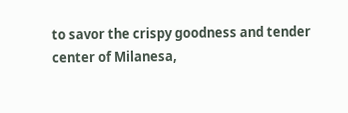to savor the crispy goodness and tender center of Milanesa,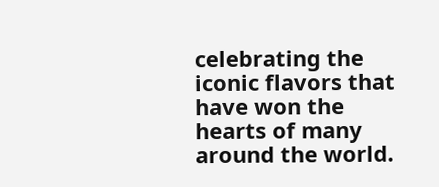celebrating the iconic flavors that have won the hearts of many around the world.